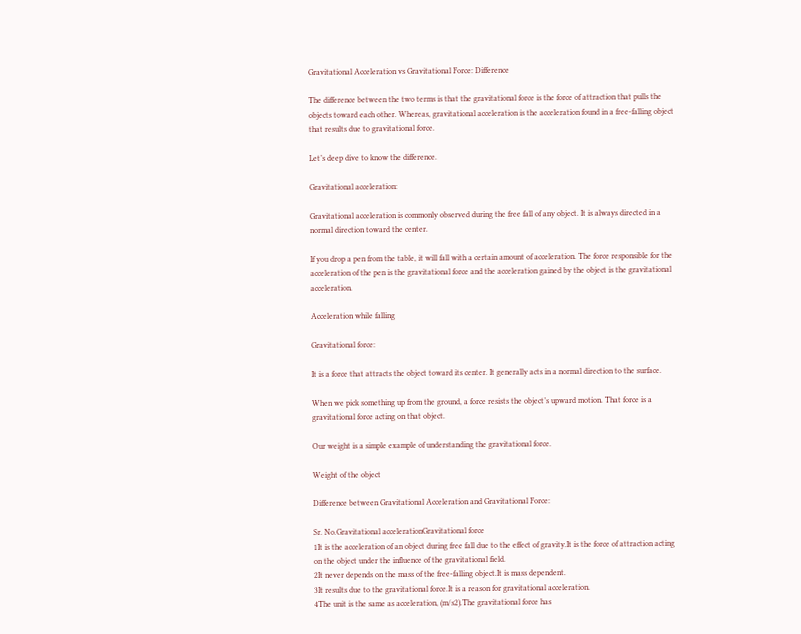Gravitational Acceleration vs Gravitational Force: Difference

The difference between the two terms is that the gravitational force is the force of attraction that pulls the objects toward each other. Whereas, gravitational acceleration is the acceleration found in a free-falling object that results due to gravitational force.

Let’s deep dive to know the difference.

Gravitational acceleration:

Gravitational acceleration is commonly observed during the free fall of any object. It is always directed in a normal direction toward the center.

If you drop a pen from the table, it will fall with a certain amount of acceleration. The force responsible for the acceleration of the pen is the gravitational force and the acceleration gained by the object is the gravitational acceleration.

Acceleration while falling

Gravitational force:

It is a force that attracts the object toward its center. It generally acts in a normal direction to the surface.

When we pick something up from the ground, a force resists the object’s upward motion. That force is a gravitational force acting on that object.

Our weight is a simple example of understanding the gravitational force.

Weight of the object

Difference between Gravitational Acceleration and Gravitational Force:

Sr. No.Gravitational accelerationGravitational force
1It is the acceleration of an object during free fall due to the effect of gravity.It is the force of attraction acting on the object under the influence of the gravitational field.
2It never depends on the mass of the free-falling object.It is mass dependent.
3It results due to the gravitational force.It is a reason for gravitational acceleration.
4The unit is the same as acceleration, (m/s2).The gravitational force has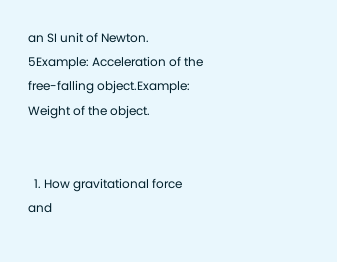an SI unit of Newton.
5Example: Acceleration of the free-falling object.Example: Weight of the object.


  1. How gravitational force and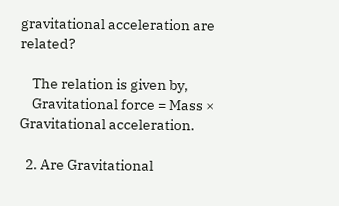gravitational acceleration are related?

    The relation is given by,
    Gravitational force = Mass × Gravitational acceleration.

  2. Are Gravitational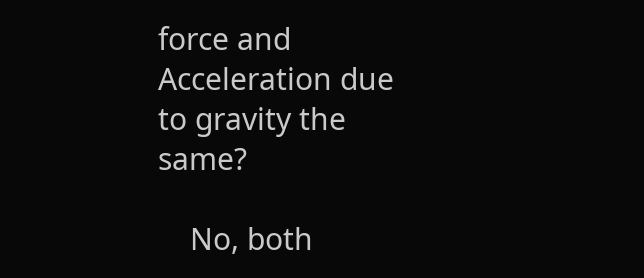force and Acceleration due to gravity the same?

    No, both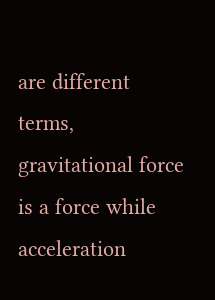are different terms, gravitational force is a force while acceleration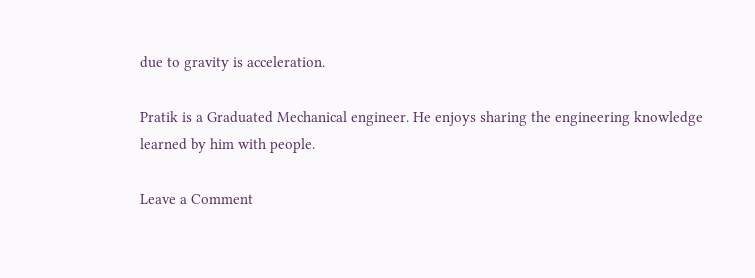due to gravity is acceleration.

Pratik is a Graduated Mechanical engineer. He enjoys sharing the engineering knowledge learned by him with people.

Leave a Comment